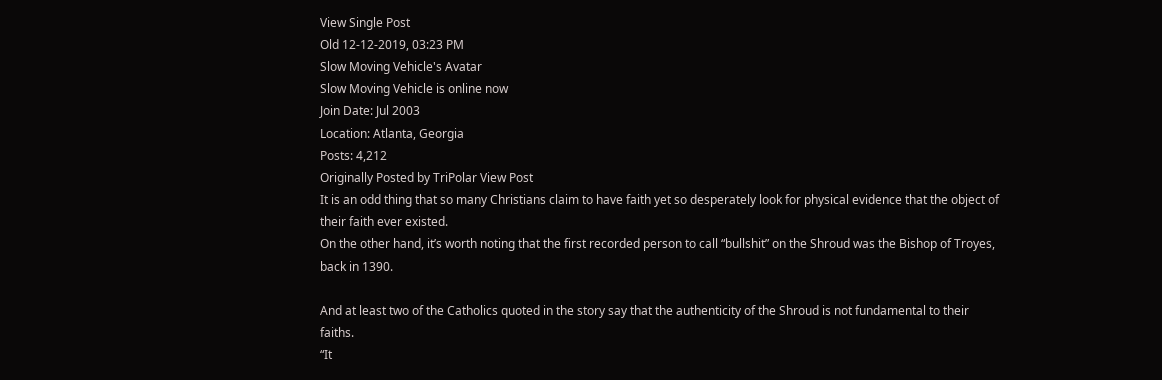View Single Post
Old 12-12-2019, 03:23 PM
Slow Moving Vehicle's Avatar
Slow Moving Vehicle is online now
Join Date: Jul 2003
Location: Atlanta, Georgia
Posts: 4,212
Originally Posted by TriPolar View Post
It is an odd thing that so many Christians claim to have faith yet so desperately look for physical evidence that the object of their faith ever existed.
On the other hand, it’s worth noting that the first recorded person to call “bullshit” on the Shroud was the Bishop of Troyes, back in 1390.

And at least two of the Catholics quoted in the story say that the authenticity of the Shroud is not fundamental to their faiths.
“It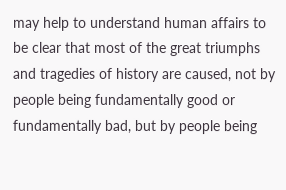may help to understand human affairs to be clear that most of the great triumphs and tragedies of history are caused, not by people being fundamentally good or fundamentally bad, but by people being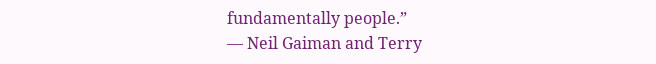fundamentally people.”
― Neil Gaiman and Terry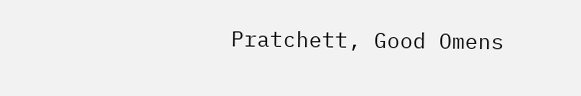Pratchett, Good Omens